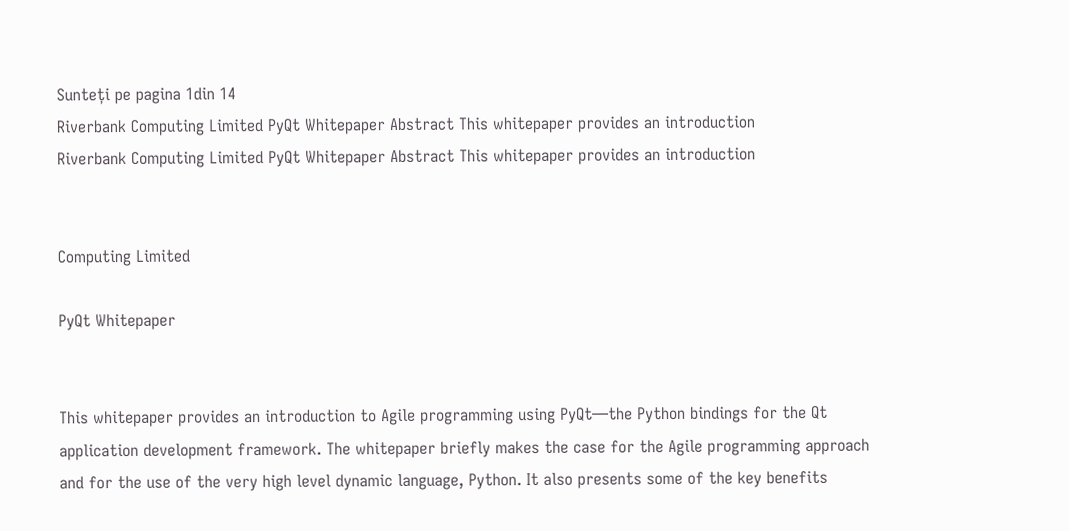Sunteți pe pagina 1din 14
Riverbank Computing Limited PyQt Whitepaper Abstract This whitepaper provides an introduction
Riverbank Computing Limited PyQt Whitepaper Abstract This whitepaper provides an introduction


Computing Limited

PyQt Whitepaper


This whitepaper provides an introduction to Agile programming using PyQt—the Python bindings for the Qt application development framework. The whitepaper briefly makes the case for the Agile programming approach and for the use of the very high level dynamic language, Python. It also presents some of the key benefits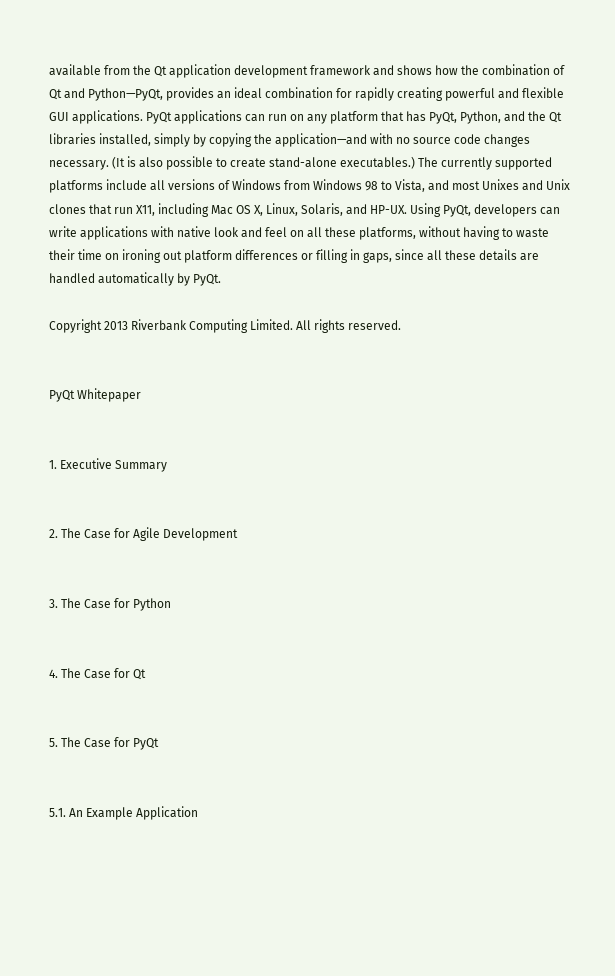available from the Qt application development framework and shows how the combination of Qt and Python—PyQt, provides an ideal combination for rapidly creating powerful and flexible GUI applications. PyQt applications can run on any platform that has PyQt, Python, and the Qt libraries installed, simply by copying the application—and with no source code changes necessary. (It is also possible to create stand-alone executables.) The currently supported platforms include all versions of Windows from Windows 98 to Vista, and most Unixes and Unix clones that run X11, including Mac OS X, Linux, Solaris, and HP-UX. Using PyQt, developers can write applications with native look and feel on all these platforms, without having to waste their time on ironing out platform differences or filling in gaps, since all these details are handled automatically by PyQt.

Copyright 2013 Riverbank Computing Limited. All rights reserved.


PyQt Whitepaper


1. Executive Summary


2. The Case for Agile Development


3. The Case for Python


4. The Case for Qt


5. The Case for PyQt


5.1. An Example Application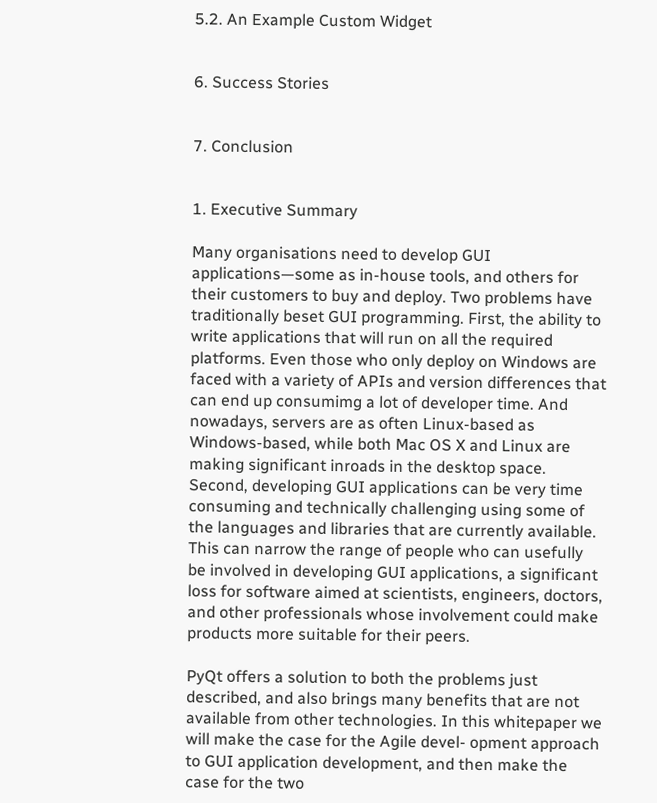5.2. An Example Custom Widget


6. Success Stories


7. Conclusion


1. Executive Summary

Many organisations need to develop GUI applications—some as in-house tools, and others for their customers to buy and deploy. Two problems have traditionally beset GUI programming. First, the ability to write applications that will run on all the required platforms. Even those who only deploy on Windows are faced with a variety of APIs and version differences that can end up consumimg a lot of developer time. And nowadays, servers are as often Linux-based as Windows-based, while both Mac OS X and Linux are making significant inroads in the desktop space. Second, developing GUI applications can be very time consuming and technically challenging using some of the languages and libraries that are currently available. This can narrow the range of people who can usefully be involved in developing GUI applications, a significant loss for software aimed at scientists, engineers, doctors, and other professionals whose involvement could make products more suitable for their peers.

PyQt offers a solution to both the problems just described, and also brings many benefits that are not available from other technologies. In this whitepaper we will make the case for the Agile devel- opment approach to GUI application development, and then make the case for the two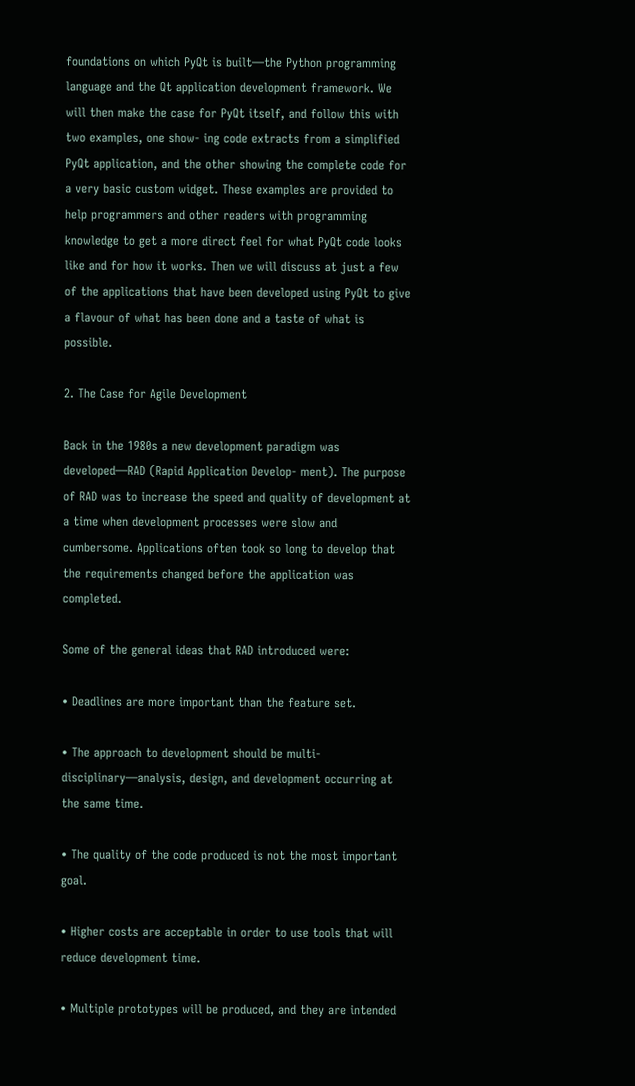foundations on which PyQt is built—the Python programming language and the Qt application development framework. We will then make the case for PyQt itself, and follow this with two examples, one show- ing code extracts from a simplified PyQt application, and the other showing the complete code for a very basic custom widget. These examples are provided to help programmers and other readers with programming knowledge to get a more direct feel for what PyQt code looks like and for how it works. Then we will discuss at just a few of the applications that have been developed using PyQt to give a flavour of what has been done and a taste of what is possible.

2. The Case for Agile Development

Back in the 1980s a new development paradigm was developed—RAD (Rapid Application Develop- ment). The purpose of RAD was to increase the speed and quality of development at a time when development processes were slow and cumbersome. Applications often took so long to develop that the requirements changed before the application was completed.

Some of the general ideas that RAD introduced were:

• Deadlines are more important than the feature set.

• The approach to development should be multi-disciplinary—analysis, design, and development occurring at the same time.

• The quality of the code produced is not the most important goal.

• Higher costs are acceptable in order to use tools that will reduce development time.

• Multiple prototypes will be produced, and they are intended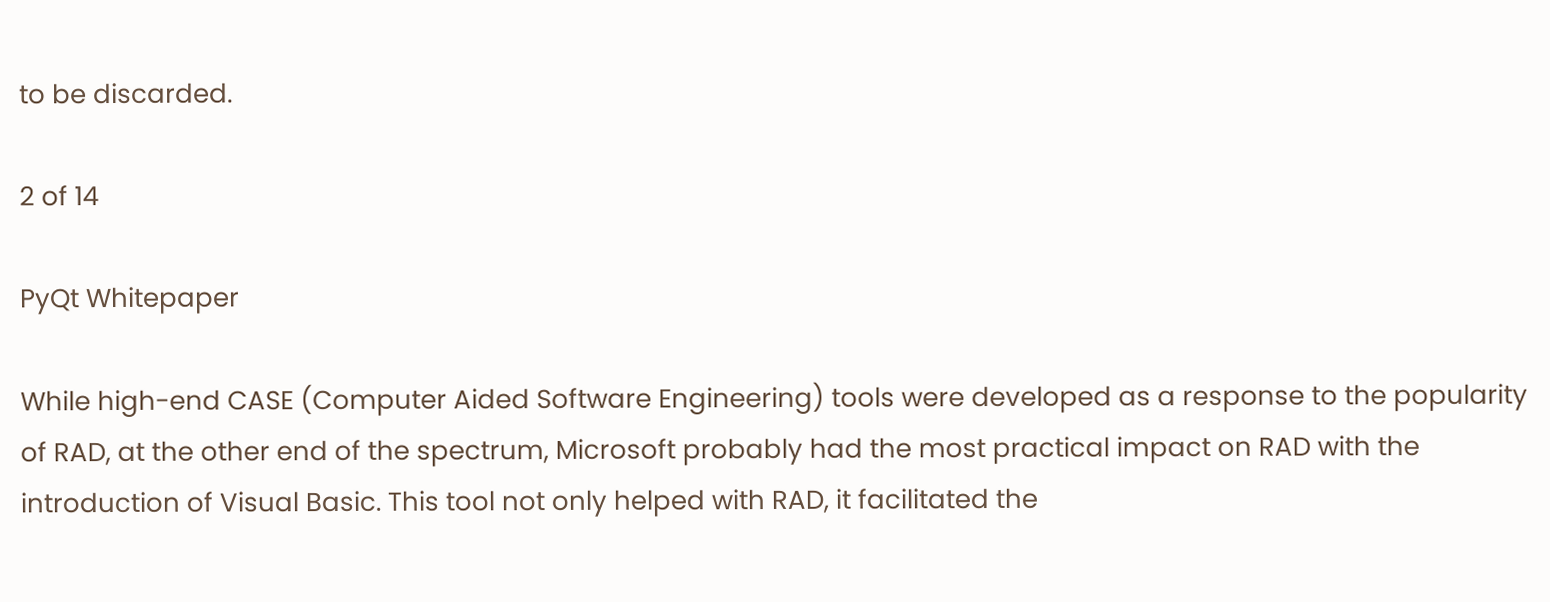to be discarded.

2 of 14

PyQt Whitepaper

While high-end CASE (Computer Aided Software Engineering) tools were developed as a response to the popularity of RAD, at the other end of the spectrum, Microsoft probably had the most practical impact on RAD with the introduction of Visual Basic. This tool not only helped with RAD, it facilitated the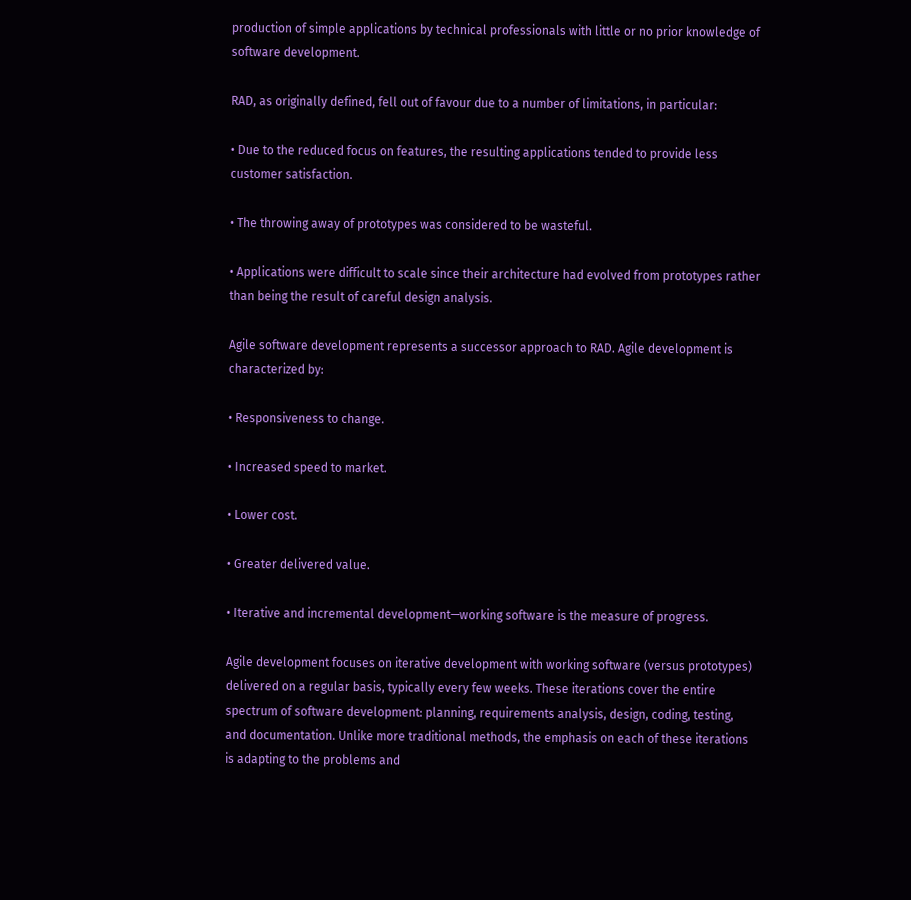production of simple applications by technical professionals with little or no prior knowledge of software development.

RAD, as originally defined, fell out of favour due to a number of limitations, in particular:

• Due to the reduced focus on features, the resulting applications tended to provide less customer satisfaction.

• The throwing away of prototypes was considered to be wasteful.

• Applications were difficult to scale since their architecture had evolved from prototypes rather than being the result of careful design analysis.

Agile software development represents a successor approach to RAD. Agile development is characterized by:

• Responsiveness to change.

• Increased speed to market.

• Lower cost.

• Greater delivered value.

• Iterative and incremental development—working software is the measure of progress.

Agile development focuses on iterative development with working software (versus prototypes) delivered on a regular basis, typically every few weeks. These iterations cover the entire spectrum of software development: planning, requirements analysis, design, coding, testing, and documentation. Unlike more traditional methods, the emphasis on each of these iterations is adapting to the problems and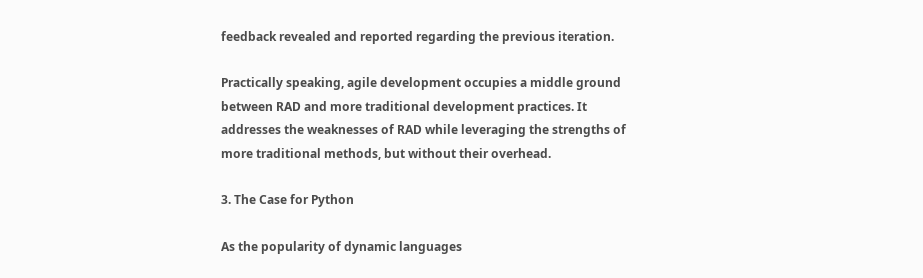feedback revealed and reported regarding the previous iteration.

Practically speaking, agile development occupies a middle ground between RAD and more traditional development practices. It addresses the weaknesses of RAD while leveraging the strengths of more traditional methods, but without their overhead.

3. The Case for Python

As the popularity of dynamic languages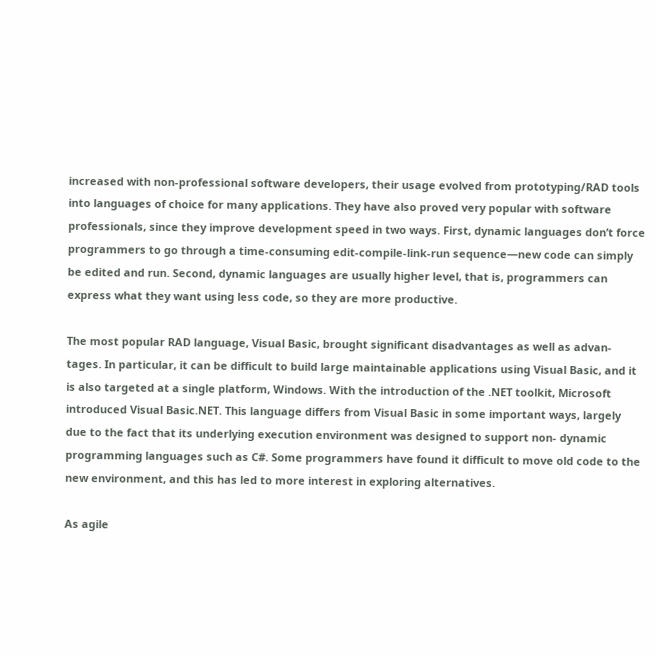increased with non-professional software developers, their usage evolved from prototyping/RAD tools into languages of choice for many applications. They have also proved very popular with software professionals, since they improve development speed in two ways. First, dynamic languages don’t force programmers to go through a time-consuming edit-compile-link-run sequence—new code can simply be edited and run. Second, dynamic languages are usually higher level, that is, programmers can express what they want using less code, so they are more productive.

The most popular RAD language, Visual Basic, brought significant disadvantages as well as advan- tages. In particular, it can be difficult to build large maintainable applications using Visual Basic, and it is also targeted at a single platform, Windows. With the introduction of the .NET toolkit, Microsoft introduced Visual Basic.NET. This language differs from Visual Basic in some important ways, largely due to the fact that its underlying execution environment was designed to support non- dynamic programming languages such as C#. Some programmers have found it difficult to move old code to the new environment, and this has led to more interest in exploring alternatives.

As agile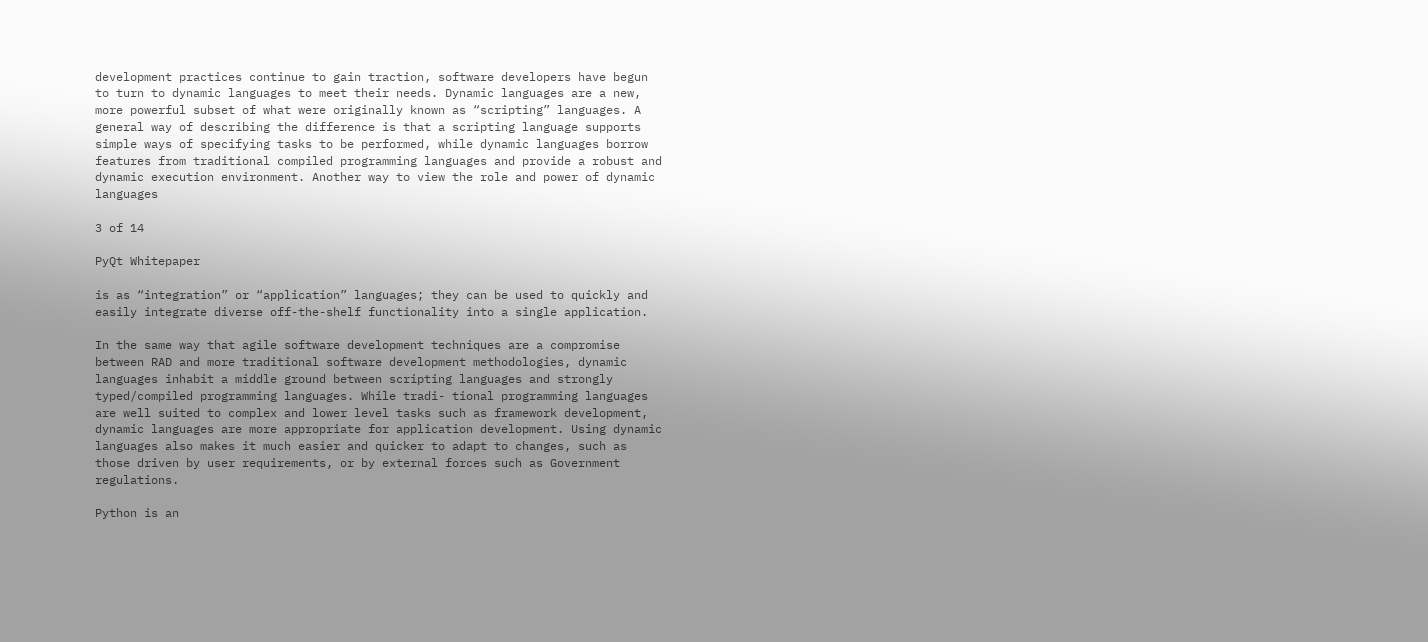development practices continue to gain traction, software developers have begun to turn to dynamic languages to meet their needs. Dynamic languages are a new, more powerful subset of what were originally known as “scripting” languages. A general way of describing the difference is that a scripting language supports simple ways of specifying tasks to be performed, while dynamic languages borrow features from traditional compiled programming languages and provide a robust and dynamic execution environment. Another way to view the role and power of dynamic languages

3 of 14

PyQt Whitepaper

is as “integration” or “application” languages; they can be used to quickly and easily integrate diverse off-the-shelf functionality into a single application.

In the same way that agile software development techniques are a compromise between RAD and more traditional software development methodologies, dynamic languages inhabit a middle ground between scripting languages and strongly typed/compiled programming languages. While tradi- tional programming languages are well suited to complex and lower level tasks such as framework development, dynamic languages are more appropriate for application development. Using dynamic languages also makes it much easier and quicker to adapt to changes, such as those driven by user requirements, or by external forces such as Government regulations.

Python is an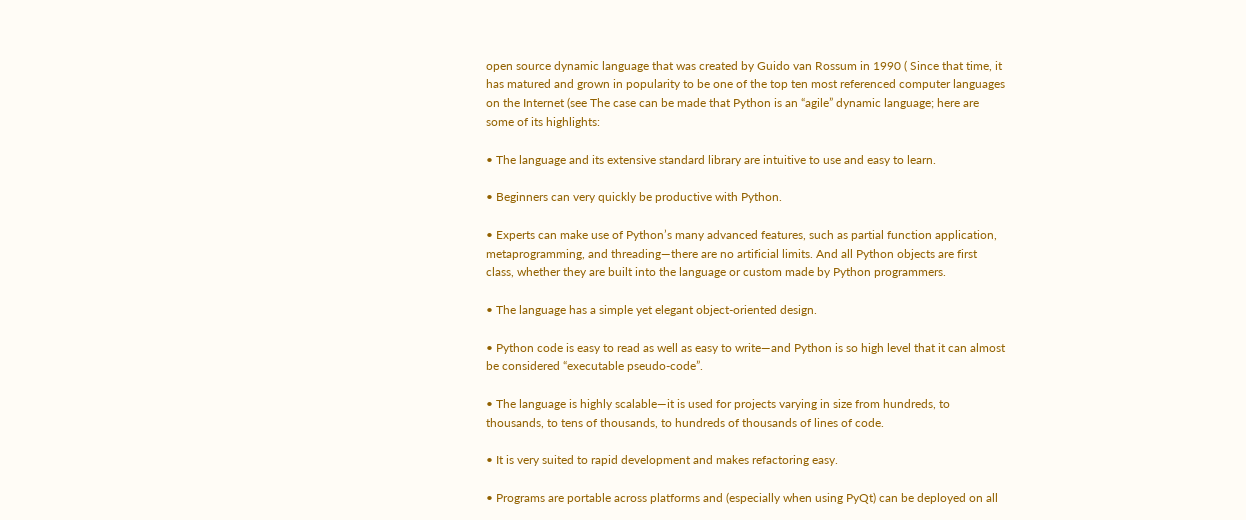open source dynamic language that was created by Guido van Rossum in 1990 ( Since that time, it has matured and grown in popularity to be one of the top ten most referenced computer languages on the Internet (see The case can be made that Python is an “agile” dynamic language; here are some of its highlights:

• The language and its extensive standard library are intuitive to use and easy to learn.

• Beginners can very quickly be productive with Python.

• Experts can make use of Python’s many advanced features, such as partial function application, metaprogramming, and threading—there are no artificial limits. And all Python objects are first class, whether they are built into the language or custom made by Python programmers.

• The language has a simple yet elegant object-oriented design.

• Python code is easy to read as well as easy to write—and Python is so high level that it can almost be considered “executable pseudo-code”.

• The language is highly scalable—it is used for projects varying in size from hundreds, to thousands, to tens of thousands, to hundreds of thousands of lines of code.

• It is very suited to rapid development and makes refactoring easy.

• Programs are portable across platforms and (especially when using PyQt) can be deployed on all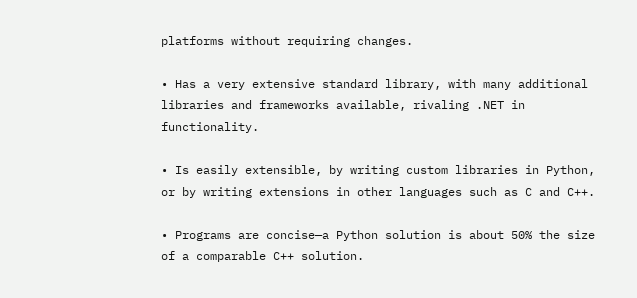platforms without requiring changes.

• Has a very extensive standard library, with many additional libraries and frameworks available, rivaling .NET in functionality.

• Is easily extensible, by writing custom libraries in Python, or by writing extensions in other languages such as C and C++.

• Programs are concise—a Python solution is about 50% the size of a comparable C++ solution.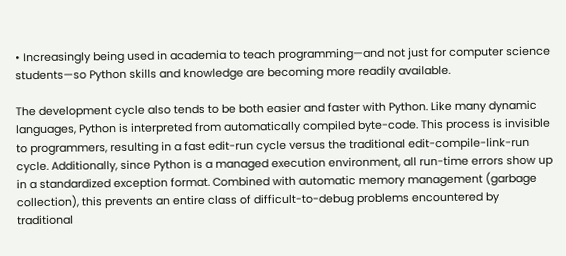• Increasingly being used in academia to teach programming—and not just for computer science students—so Python skills and knowledge are becoming more readily available.

The development cycle also tends to be both easier and faster with Python. Like many dynamic languages, Python is interpreted from automatically compiled byte-code. This process is invisible to programmers, resulting in a fast edit-run cycle versus the traditional edit-compile-link-run cycle. Additionally, since Python is a managed execution environment, all run-time errors show up in a standardized exception format. Combined with automatic memory management (garbage collection), this prevents an entire class of difficult-to-debug problems encountered by traditional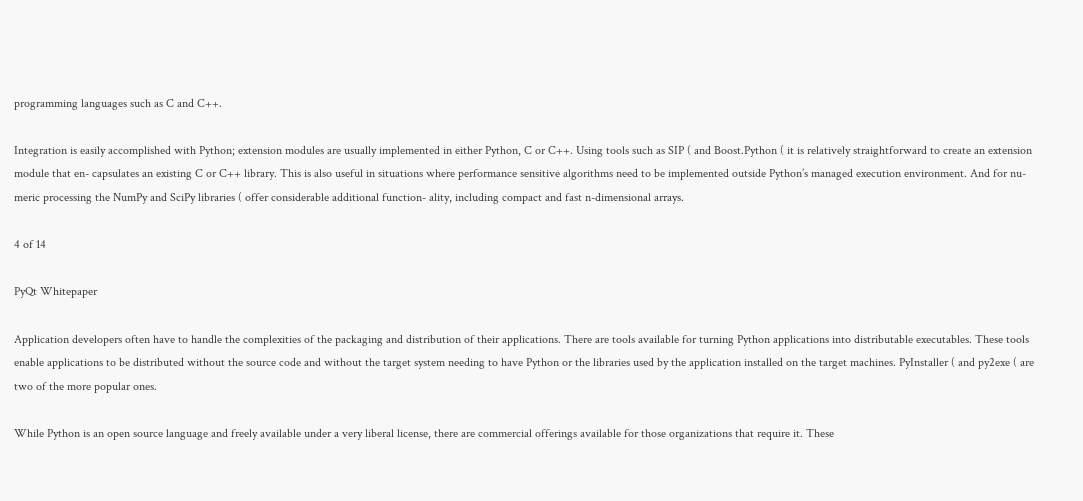programming languages such as C and C++.

Integration is easily accomplished with Python; extension modules are usually implemented in either Python, C or C++. Using tools such as SIP ( and Boost.Python ( it is relatively straightforward to create an extension module that en- capsulates an existing C or C++ library. This is also useful in situations where performance sensitive algorithms need to be implemented outside Python’s managed execution environment. And for nu- meric processing the NumPy and SciPy libraries ( offer considerable additional function- ality, including compact and fast n-dimensional arrays.

4 of 14

PyQt Whitepaper

Application developers often have to handle the complexities of the packaging and distribution of their applications. There are tools available for turning Python applications into distributable executables. These tools enable applications to be distributed without the source code and without the target system needing to have Python or the libraries used by the application installed on the target machines. PyInstaller ( and py2exe ( are two of the more popular ones.

While Python is an open source language and freely available under a very liberal license, there are commercial offerings available for those organizations that require it. These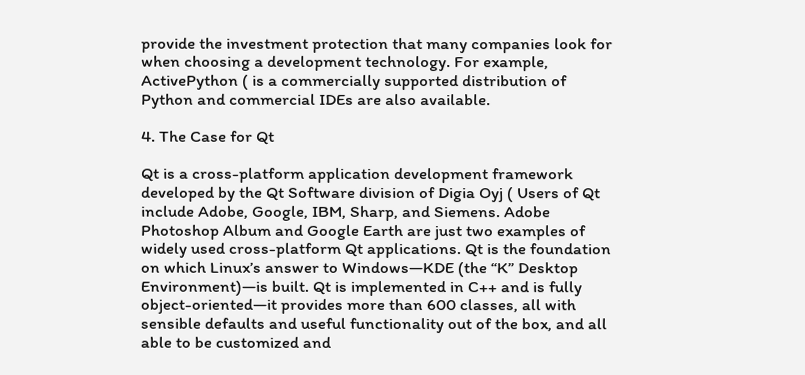provide the investment protection that many companies look for when choosing a development technology. For example, ActivePython ( is a commercially supported distribution of Python and commercial IDEs are also available.

4. The Case for Qt

Qt is a cross-platform application development framework developed by the Qt Software division of Digia Oyj ( Users of Qt include Adobe, Google, IBM, Sharp, and Siemens. Adobe Photoshop Album and Google Earth are just two examples of widely used cross-platform Qt applications. Qt is the foundation on which Linux’s answer to Windows—KDE (the “K” Desktop Environment)—is built. Qt is implemented in C++ and is fully object-oriented—it provides more than 600 classes, all with sensible defaults and useful functionality out of the box, and all able to be customized and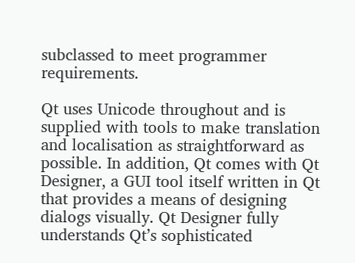subclassed to meet programmer requirements.

Qt uses Unicode throughout and is supplied with tools to make translation and localisation as straightforward as possible. In addition, Qt comes with Qt Designer, a GUI tool itself written in Qt that provides a means of designing dialogs visually. Qt Designer fully understands Qt’s sophisticated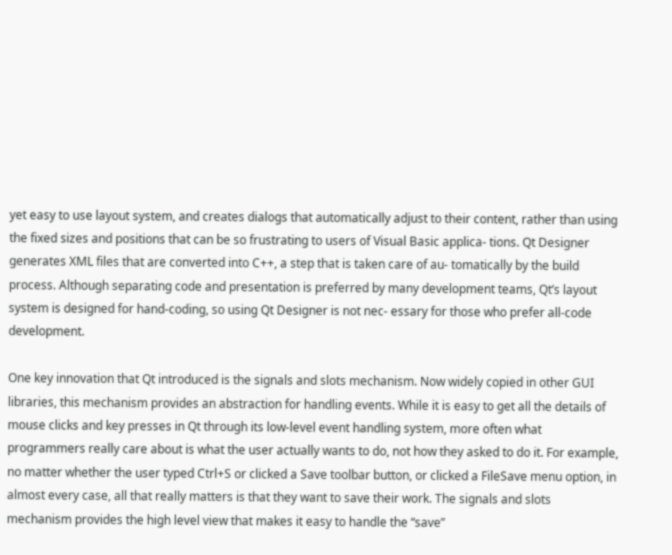yet easy to use layout system, and creates dialogs that automatically adjust to their content, rather than using the fixed sizes and positions that can be so frustrating to users of Visual Basic applica- tions. Qt Designer generates XML files that are converted into C++, a step that is taken care of au- tomatically by the build process. Although separating code and presentation is preferred by many development teams, Qt’s layout system is designed for hand-coding, so using Qt Designer is not nec- essary for those who prefer all-code development.

One key innovation that Qt introduced is the signals and slots mechanism. Now widely copied in other GUI libraries, this mechanism provides an abstraction for handling events. While it is easy to get all the details of mouse clicks and key presses in Qt through its low-level event handling system, more often what programmers really care about is what the user actually wants to do, not how they asked to do it. For example, no matter whether the user typed Ctrl+S or clicked a Save toolbar button, or clicked a FileSave menu option, in almost every case, all that really matters is that they want to save their work. The signals and slots mechanism provides the high level view that makes it easy to handle the “save”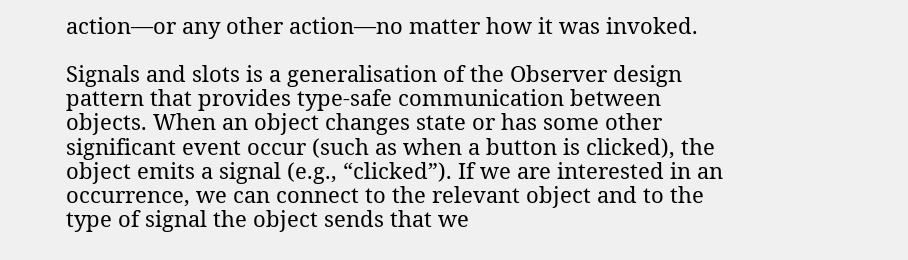action—or any other action—no matter how it was invoked.

Signals and slots is a generalisation of the Observer design pattern that provides type-safe communication between objects. When an object changes state or has some other significant event occur (such as when a button is clicked), the object emits a signal (e.g., “clicked”). If we are interested in an occurrence, we can connect to the relevant object and to the type of signal the object sends that we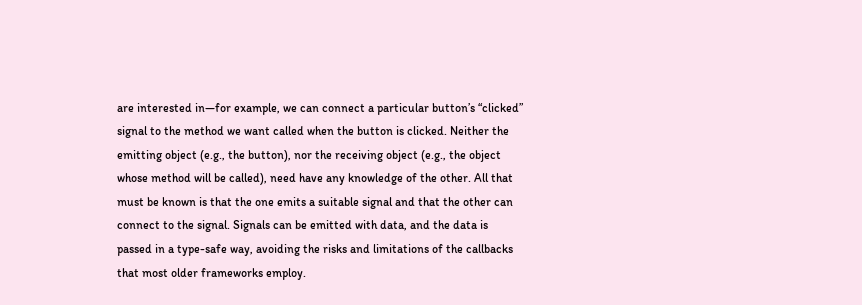are interested in—for example, we can connect a particular button’s “clicked” signal to the method we want called when the button is clicked. Neither the emitting object (e.g., the button), nor the receiving object (e.g., the object whose method will be called), need have any knowledge of the other. All that must be known is that the one emits a suitable signal and that the other can connect to the signal. Signals can be emitted with data, and the data is passed in a type-safe way, avoiding the risks and limitations of the callbacks that most older frameworks employ.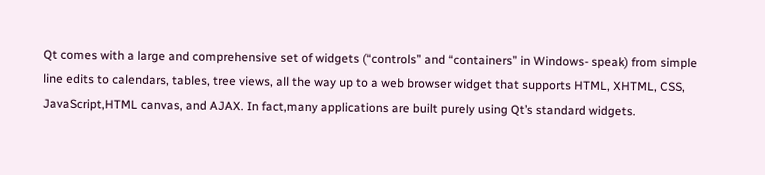Qt comes with a large and comprehensive set of widgets (“controls” and “containers” in Windows- speak) from simple line edits to calendars, tables, tree views, all the way up to a web browser widget that supports HTML, XHTML, CSS, JavaScript,HTML canvas, and AJAX. In fact,many applications are built purely using Qt’s standard widgets.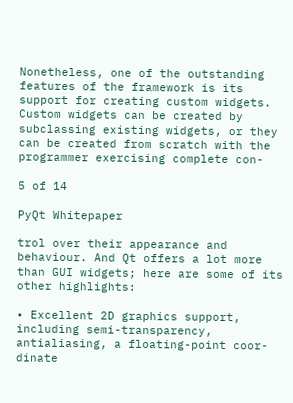Nonetheless, one of the outstanding features of the framework is its support for creating custom widgets. Custom widgets can be created by subclassing existing widgets, or they can be created from scratch with the programmer exercising complete con-

5 of 14

PyQt Whitepaper

trol over their appearance and behaviour. And Qt offers a lot more than GUI widgets; here are some of its other highlights:

• Excellent 2D graphics support, including semi-transparency, antialiasing, a floating-point coor- dinate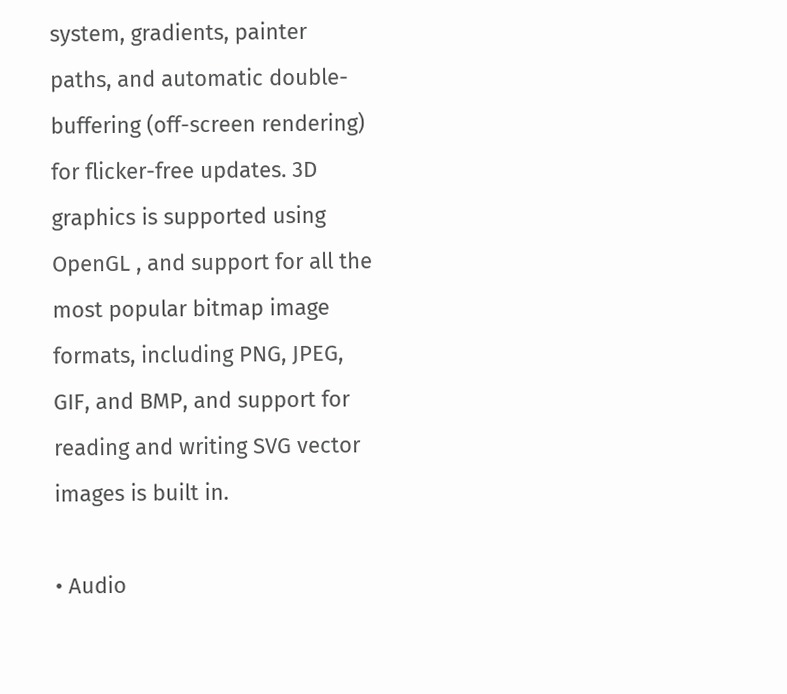system, gradients, painter paths, and automatic double-buffering (off-screen rendering) for flicker-free updates. 3D graphics is supported using OpenGL , and support for all the most popular bitmap image formats, including PNG, JPEG, GIF, and BMP, and support for reading and writing SVG vector images is built in.

• Audio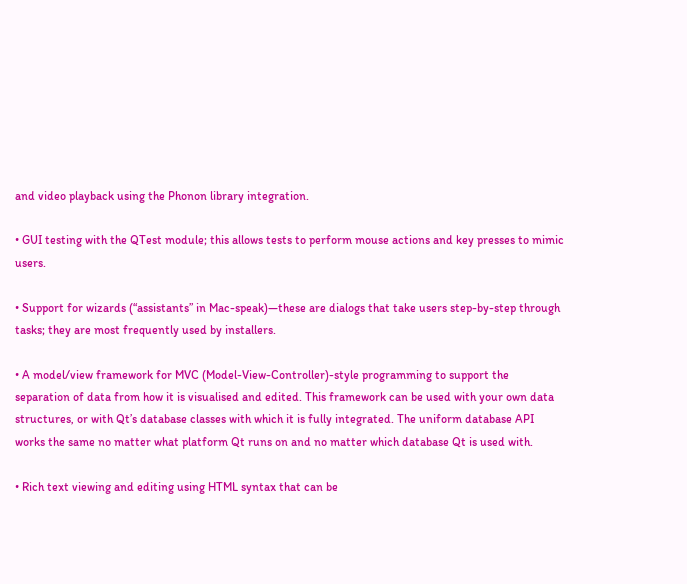and video playback using the Phonon library integration.

• GUI testing with the QTest module; this allows tests to perform mouse actions and key presses to mimic users.

• Support for wizards (“assistants” in Mac-speak)—these are dialogs that take users step-by-step through tasks; they are most frequently used by installers.

• A model/view framework for MVC (Model-View-Controller)-style programming to support the separation of data from how it is visualised and edited. This framework can be used with your own data structures, or with Qt’s database classes with which it is fully integrated. The uniform database API works the same no matter what platform Qt runs on and no matter which database Qt is used with.

• Rich text viewing and editing using HTML syntax that can be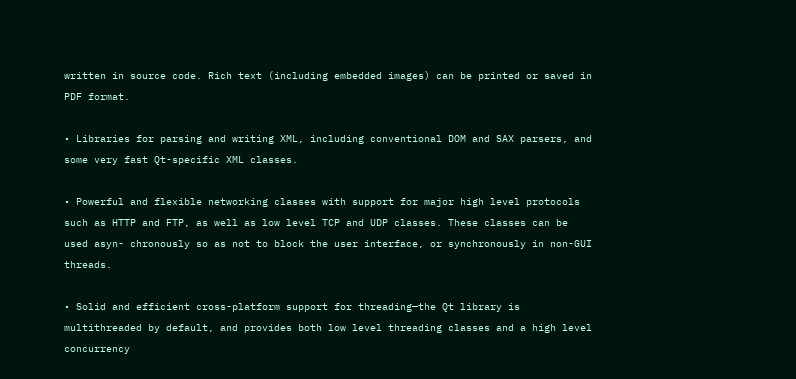written in source code. Rich text (including embedded images) can be printed or saved in PDF format.

• Libraries for parsing and writing XML, including conventional DOM and SAX parsers, and some very fast Qt-specific XML classes.

• Powerful and flexible networking classes with support for major high level protocols such as HTTP and FTP, as well as low level TCP and UDP classes. These classes can be used asyn- chronously so as not to block the user interface, or synchronously in non-GUI threads.

• Solid and efficient cross-platform support for threading—the Qt library is multithreaded by default, and provides both low level threading classes and a high level concurrency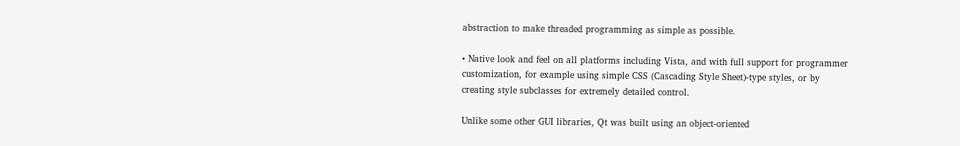abstraction to make threaded programming as simple as possible.

• Native look and feel on all platforms including Vista, and with full support for programmer customization, for example using simple CSS (Cascading Style Sheet)-type styles, or by creating style subclasses for extremely detailed control.

Unlike some other GUI libraries, Qt was built using an object-oriented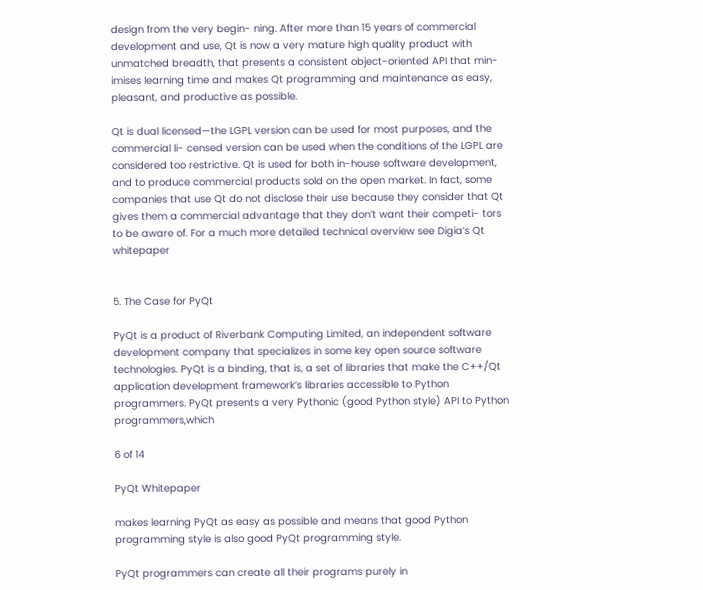design from the very begin- ning. After more than 15 years of commercial development and use, Qt is now a very mature high quality product with unmatched breadth, that presents a consistent object-oriented API that min- imises learning time and makes Qt programming and maintenance as easy, pleasant, and productive as possible.

Qt is dual licensed—the LGPL version can be used for most purposes, and the commercial li- censed version can be used when the conditions of the LGPL are considered too restrictive. Qt is used for both in-house software development, and to produce commercial products sold on the open market. In fact, some companies that use Qt do not disclose their use because they consider that Qt gives them a commercial advantage that they don’t want their competi- tors to be aware of. For a much more detailed technical overview see Digia’s Qt whitepaper


5. The Case for PyQt

PyQt is a product of Riverbank Computing Limited, an independent software development company that specializes in some key open source software technologies. PyQt is a binding, that is, a set of libraries that make the C++/Qt application development framework’s libraries accessible to Python programmers. PyQt presents a very Pythonic (good Python style) API to Python programmers,which

6 of 14

PyQt Whitepaper

makes learning PyQt as easy as possible and means that good Python programming style is also good PyQt programming style.

PyQt programmers can create all their programs purely in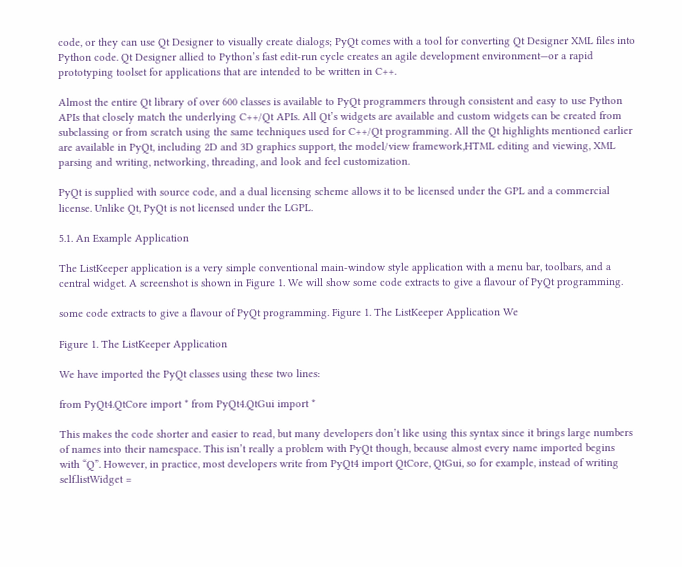code, or they can use Qt Designer to visually create dialogs; PyQt comes with a tool for converting Qt Designer XML files into Python code. Qt Designer allied to Python’s fast edit-run cycle creates an agile development environment—or a rapid prototyping toolset for applications that are intended to be written in C++.

Almost the entire Qt library of over 600 classes is available to PyQt programmers through consistent and easy to use Python APIs that closely match the underlying C++/Qt APIs. All Qt’s widgets are available and custom widgets can be created from subclassing or from scratch using the same techniques used for C++/Qt programming. All the Qt highlights mentioned earlier are available in PyQt, including 2D and 3D graphics support, the model/view framework,HTML editing and viewing, XML parsing and writing, networking, threading, and look and feel customization.

PyQt is supplied with source code, and a dual licensing scheme allows it to be licensed under the GPL and a commercial license. Unlike Qt, PyQt is not licensed under the LGPL.

5.1. An Example Application

The ListKeeper application is a very simple conventional main-window style application with a menu bar, toolbars, and a central widget. A screenshot is shown in Figure 1. We will show some code extracts to give a flavour of PyQt programming.

some code extracts to give a flavour of PyQt programming. Figure 1. The ListKeeper Application We

Figure 1. The ListKeeper Application

We have imported the PyQt classes using these two lines:

from PyQt4.QtCore import * from PyQt4.QtGui import *

This makes the code shorter and easier to read, but many developers don’t like using this syntax since it brings large numbers of names into their namespace. This isn’t really a problem with PyQt though, because almost every name imported begins with “Q”. However, in practice, most developers write from PyQt4 import QtCore, QtGui, so for example, instead of writing self.listWidget =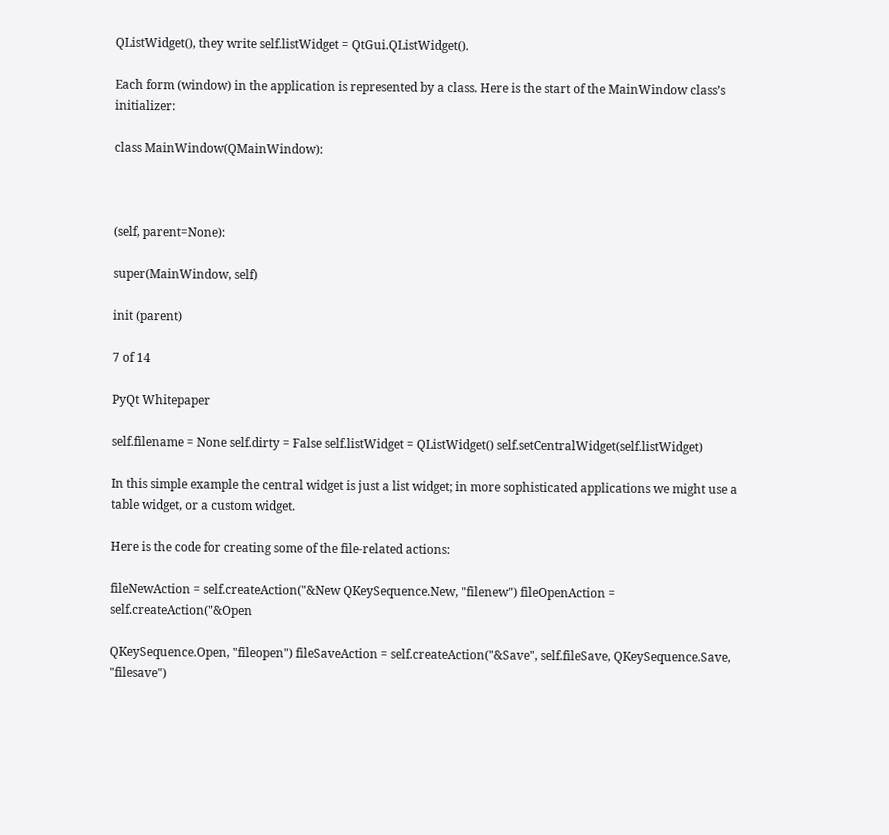QListWidget(), they write self.listWidget = QtGui.QListWidget().

Each form (window) in the application is represented by a class. Here is the start of the MainWindow class’s initializer:

class MainWindow(QMainWindow):



(self, parent=None):

super(MainWindow, self)

init (parent)

7 of 14

PyQt Whitepaper

self.filename = None self.dirty = False self.listWidget = QListWidget() self.setCentralWidget(self.listWidget)

In this simple example the central widget is just a list widget; in more sophisticated applications we might use a table widget, or a custom widget.

Here is the code for creating some of the file-related actions:

fileNewAction = self.createAction("&New QKeySequence.New, "filenew") fileOpenAction = self.createAction("&Open

QKeySequence.Open, "fileopen") fileSaveAction = self.createAction("&Save", self.fileSave, QKeySequence.Save, "filesave")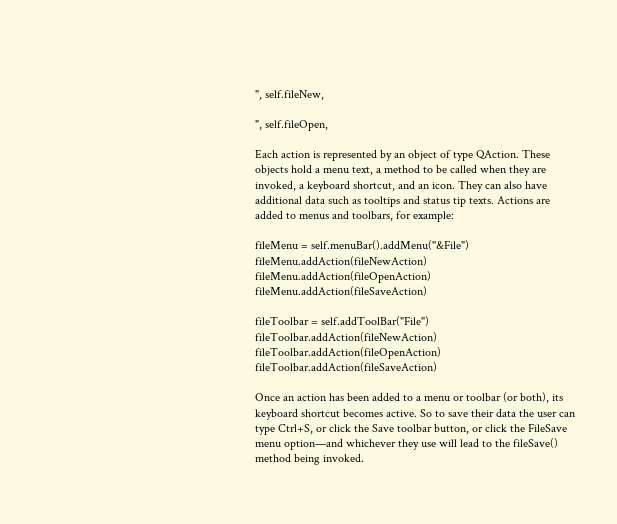", self.fileNew,

", self.fileOpen,

Each action is represented by an object of type QAction. These objects hold a menu text, a method to be called when they are invoked, a keyboard shortcut, and an icon. They can also have additional data such as tooltips and status tip texts. Actions are added to menus and toolbars, for example:

fileMenu = self.menuBar().addMenu("&File") fileMenu.addAction(fileNewAction) fileMenu.addAction(fileOpenAction) fileMenu.addAction(fileSaveAction)

fileToolbar = self.addToolBar("File") fileToolbar.addAction(fileNewAction) fileToolbar.addAction(fileOpenAction) fileToolbar.addAction(fileSaveAction)

Once an action has been added to a menu or toolbar (or both), its keyboard shortcut becomes active. So to save their data the user can type Ctrl+S, or click the Save toolbar button, or click the FileSave menu option—and whichever they use will lead to the fileSave() method being invoked.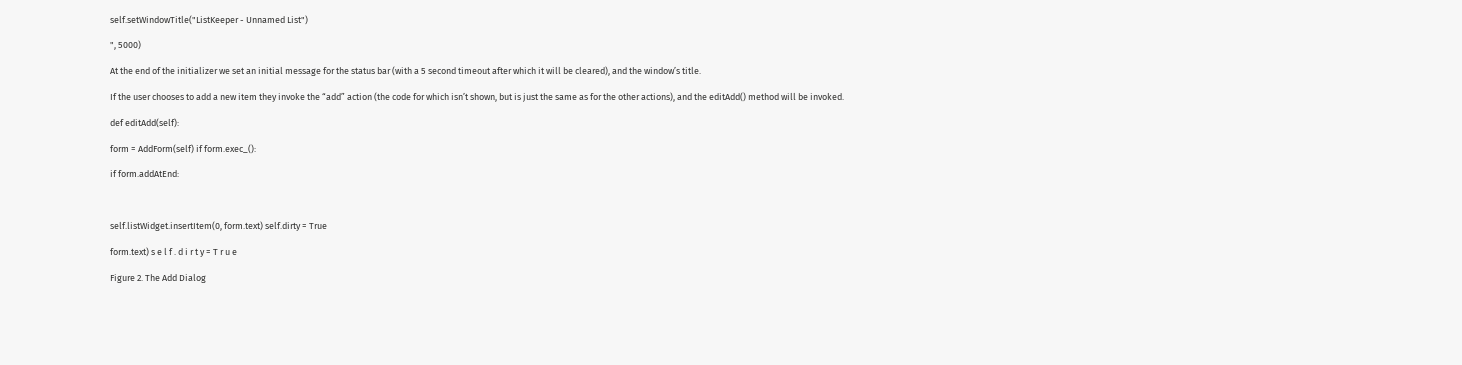self.setWindowTitle("ListKeeper - Unnamed List")

", 5000)

At the end of the initializer we set an initial message for the status bar (with a 5 second timeout after which it will be cleared), and the window’s title.

If the user chooses to add a new item they invoke the “add” action (the code for which isn’t shown, but is just the same as for the other actions), and the editAdd() method will be invoked.

def editAdd(self):

form = AddForm(self) if form.exec_():

if form.addAtEnd:



self.listWidget.insertItem(0, form.text) self.dirty = True

form.text) s e l f . d i r t y = T r u e

Figure 2. The Add Dialog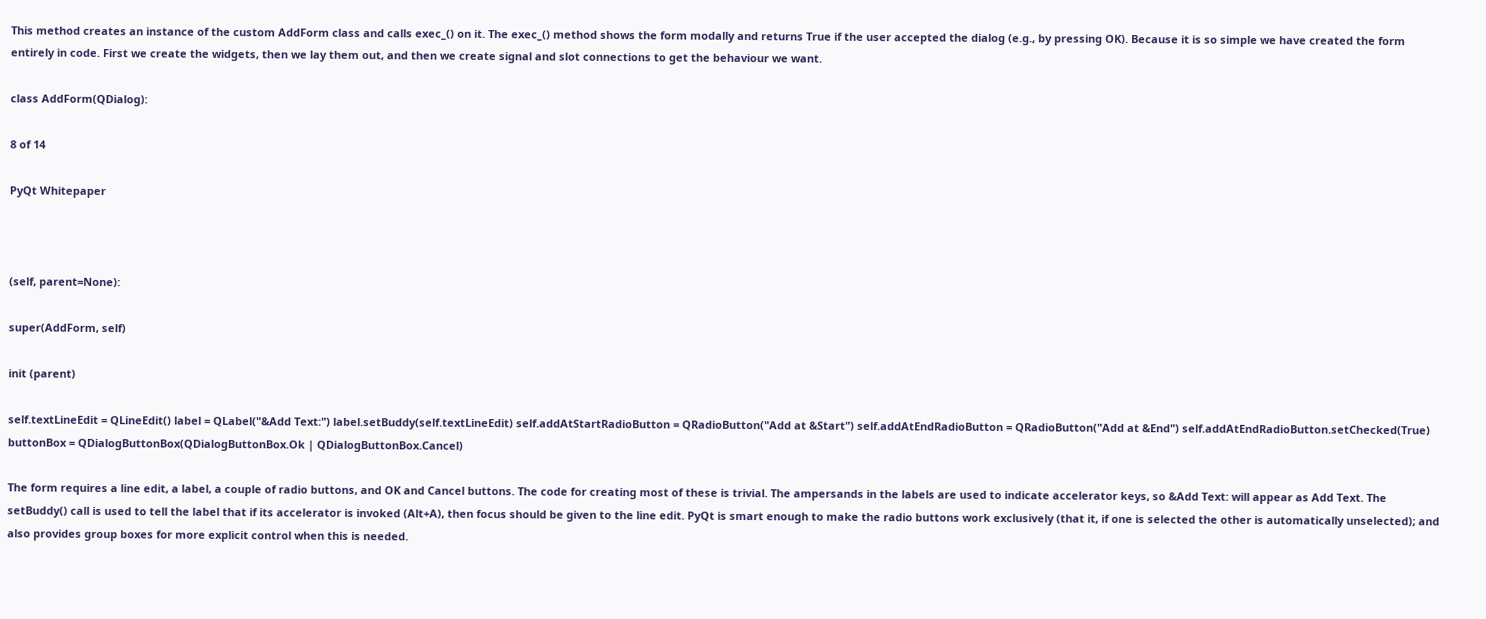This method creates an instance of the custom AddForm class and calls exec_() on it. The exec_() method shows the form modally and returns True if the user accepted the dialog (e.g., by pressing OK). Because it is so simple we have created the form entirely in code. First we create the widgets, then we lay them out, and then we create signal and slot connections to get the behaviour we want.

class AddForm(QDialog):

8 of 14

PyQt Whitepaper



(self, parent=None):

super(AddForm, self)

init (parent)

self.textLineEdit = QLineEdit() label = QLabel("&Add Text:") label.setBuddy(self.textLineEdit) self.addAtStartRadioButton = QRadioButton("Add at &Start") self.addAtEndRadioButton = QRadioButton("Add at &End") self.addAtEndRadioButton.setChecked(True) buttonBox = QDialogButtonBox(QDialogButtonBox.Ok | QDialogButtonBox.Cancel)

The form requires a line edit, a label, a couple of radio buttons, and OK and Cancel buttons. The code for creating most of these is trivial. The ampersands in the labels are used to indicate accelerator keys, so &Add Text: will appear as Add Text. The setBuddy() call is used to tell the label that if its accelerator is invoked (Alt+A), then focus should be given to the line edit. PyQt is smart enough to make the radio buttons work exclusively (that it, if one is selected the other is automatically unselected); and also provides group boxes for more explicit control when this is needed.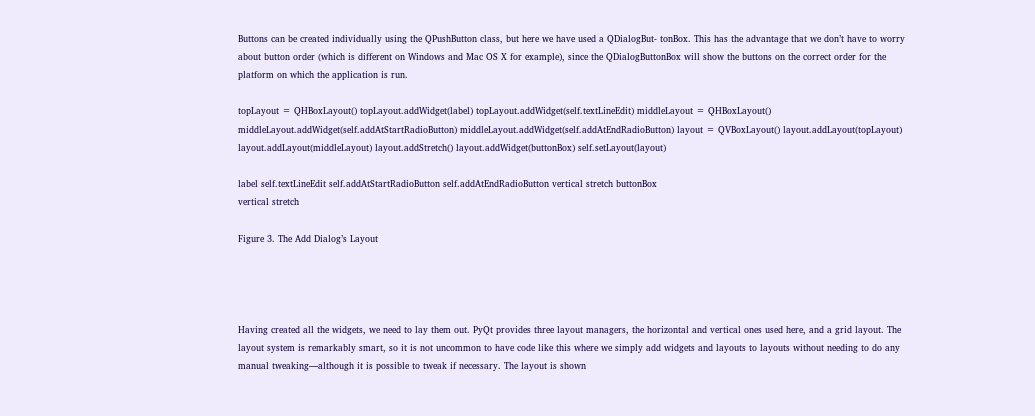Buttons can be created individually using the QPushButton class, but here we have used a QDialogBut- tonBox. This has the advantage that we don’t have to worry about button order (which is different on Windows and Mac OS X for example), since the QDialogButtonBox will show the buttons on the correct order for the platform on which the application is run.

topLayout = QHBoxLayout() topLayout.addWidget(label) topLayout.addWidget(self.textLineEdit) middleLayout = QHBoxLayout() middleLayout.addWidget(self.addAtStartRadioButton) middleLayout.addWidget(self.addAtEndRadioButton) layout = QVBoxLayout() layout.addLayout(topLayout) layout.addLayout(middleLayout) layout.addStretch() layout.addWidget(buttonBox) self.setLayout(layout)

label self.textLineEdit self.addAtStartRadioButton self.addAtEndRadioButton vertical stretch buttonBox
vertical stretch

Figure 3. The Add Dialog’s Layout




Having created all the widgets, we need to lay them out. PyQt provides three layout managers, the horizontal and vertical ones used here, and a grid layout. The layout system is remarkably smart, so it is not uncommon to have code like this where we simply add widgets and layouts to layouts without needing to do any manual tweaking—although it is possible to tweak if necessary. The layout is shown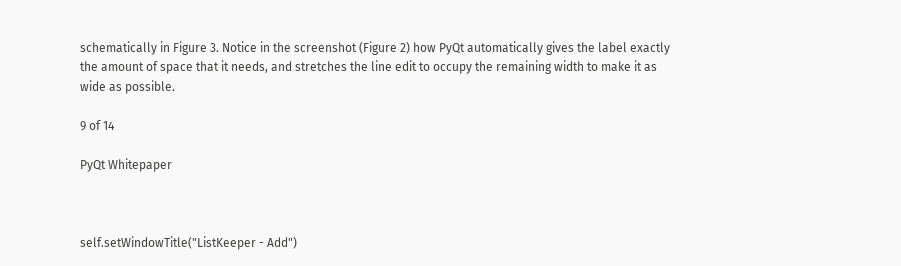schematically in Figure 3. Notice in the screenshot (Figure 2) how PyQt automatically gives the label exactly the amount of space that it needs, and stretches the line edit to occupy the remaining width to make it as wide as possible.

9 of 14

PyQt Whitepaper



self.setWindowTitle("ListKeeper - Add")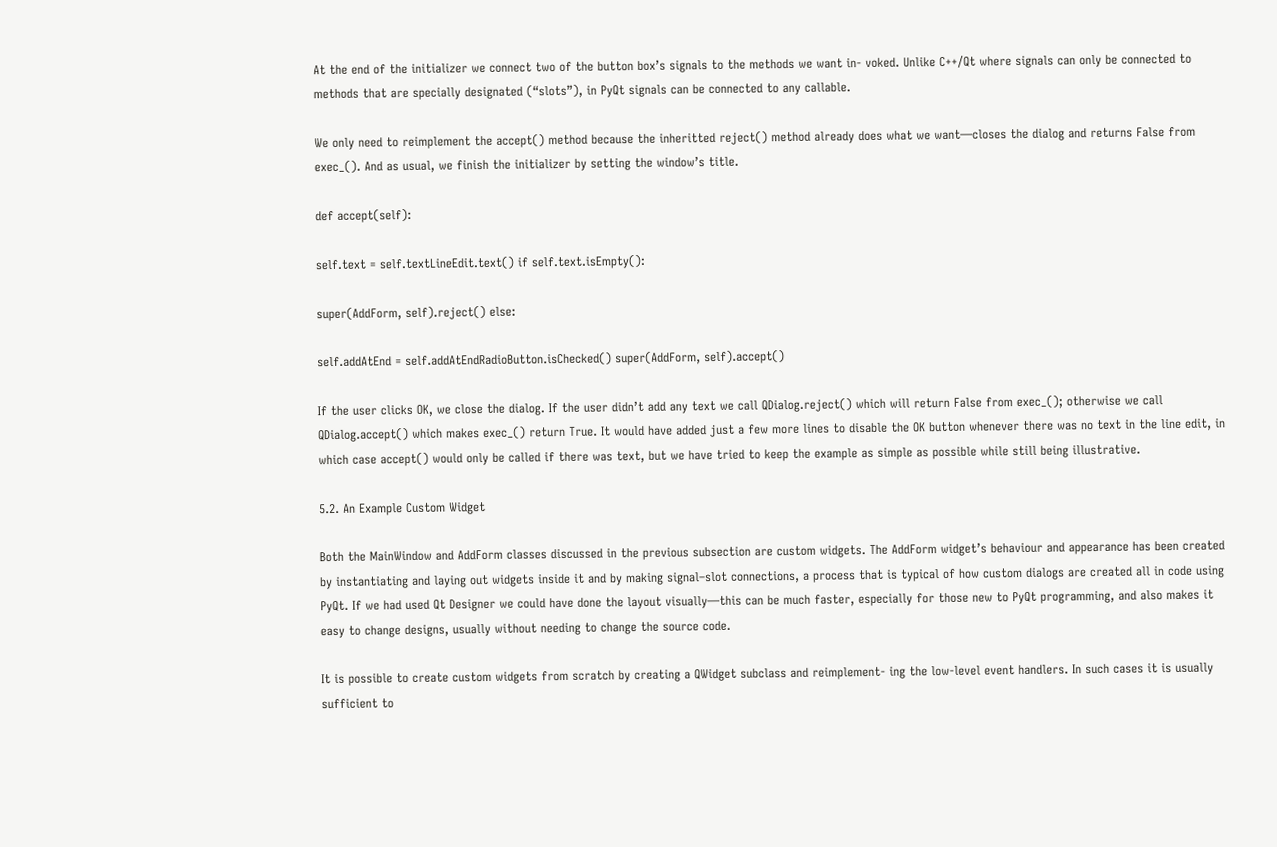At the end of the initializer we connect two of the button box’s signals to the methods we want in- voked. Unlike C++/Qt where signals can only be connected to methods that are specially designated (“slots”), in PyQt signals can be connected to any callable.

We only need to reimplement the accept() method because the inheritted reject() method already does what we want—closes the dialog and returns False from exec_(). And as usual, we finish the initializer by setting the window’s title.

def accept(self):

self.text = self.textLineEdit.text() if self.text.isEmpty():

super(AddForm, self).reject() else:

self.addAtEnd = self.addAtEndRadioButton.isChecked() super(AddForm, self).accept()

If the user clicks OK, we close the dialog. If the user didn’t add any text we call QDialog.reject() which will return False from exec_(); otherwise we call QDialog.accept() which makes exec_() return True. It would have added just a few more lines to disable the OK button whenever there was no text in the line edit, in which case accept() would only be called if there was text, but we have tried to keep the example as simple as possible while still being illustrative.

5.2. An Example Custom Widget

Both the MainWindow and AddForm classes discussed in the previous subsection are custom widgets. The AddForm widget’s behaviour and appearance has been created by instantiating and laying out widgets inside it and by making signal–slot connections, a process that is typical of how custom dialogs are created all in code using PyQt. If we had used Qt Designer we could have done the layout visually—this can be much faster, especially for those new to PyQt programming, and also makes it easy to change designs, usually without needing to change the source code.

It is possible to create custom widgets from scratch by creating a QWidget subclass and reimplement- ing the low-level event handlers. In such cases it is usually sufficient to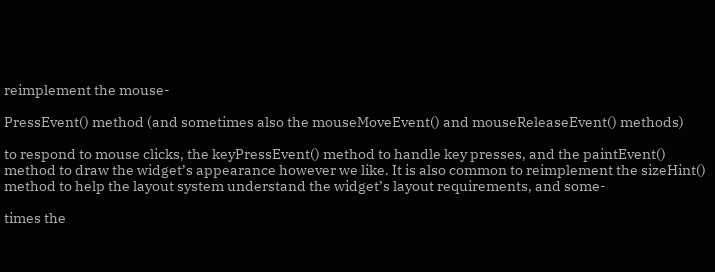reimplement the mouse-

PressEvent() method (and sometimes also the mouseMoveEvent() and mouseReleaseEvent() methods)

to respond to mouse clicks, the keyPressEvent() method to handle key presses, and the paintEvent() method to draw the widget’s appearance however we like. It is also common to reimplement the sizeHint() method to help the layout system understand the widget’s layout requirements, and some-

times the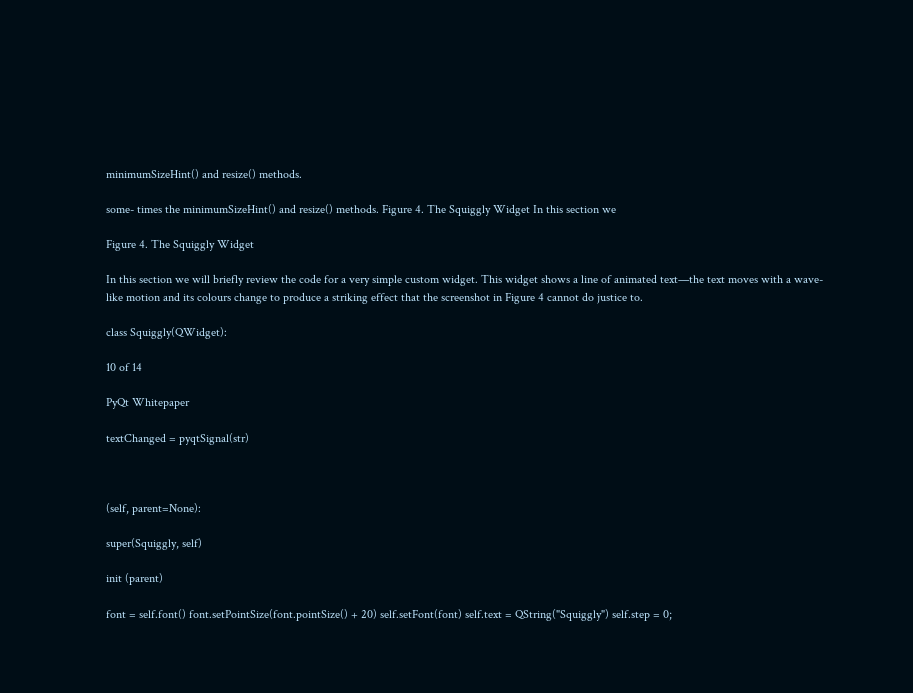minimumSizeHint() and resize() methods.

some- times the minimumSizeHint() and resize() methods. Figure 4. The Squiggly Widget In this section we

Figure 4. The Squiggly Widget

In this section we will briefly review the code for a very simple custom widget. This widget shows a line of animated text—the text moves with a wave-like motion and its colours change to produce a striking effect that the screenshot in Figure 4 cannot do justice to.

class Squiggly(QWidget):

10 of 14

PyQt Whitepaper

textChanged = pyqtSignal(str)



(self, parent=None):

super(Squiggly, self)

init (parent)

font = self.font() font.setPointSize(font.pointSize() + 20) self.setFont(font) self.text = QString("Squiggly") self.step = 0;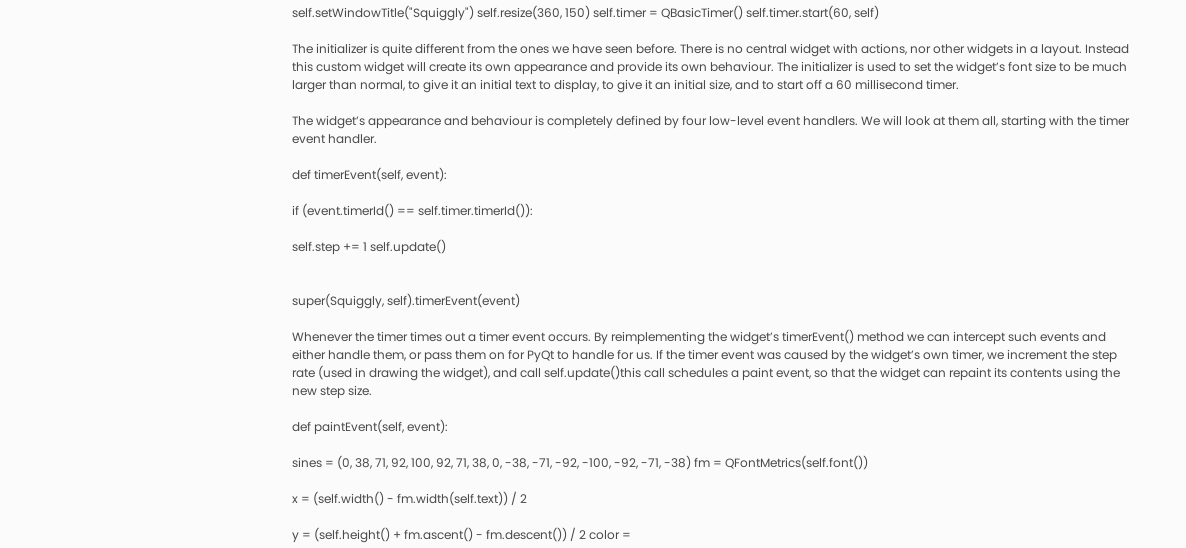self.setWindowTitle("Squiggly") self.resize(360, 150) self.timer = QBasicTimer() self.timer.start(60, self)

The initializer is quite different from the ones we have seen before. There is no central widget with actions, nor other widgets in a layout. Instead this custom widget will create its own appearance and provide its own behaviour. The initializer is used to set the widget’s font size to be much larger than normal, to give it an initial text to display, to give it an initial size, and to start off a 60 millisecond timer.

The widget’s appearance and behaviour is completely defined by four low-level event handlers. We will look at them all, starting with the timer event handler.

def timerEvent(self, event):

if (event.timerId() == self.timer.timerId()):

self.step += 1 self.update()


super(Squiggly, self).timerEvent(event)

Whenever the timer times out a timer event occurs. By reimplementing the widget’s timerEvent() method we can intercept such events and either handle them, or pass them on for PyQt to handle for us. If the timer event was caused by the widget’s own timer, we increment the step rate (used in drawing the widget), and call self.update()this call schedules a paint event, so that the widget can repaint its contents using the new step size.

def paintEvent(self, event):

sines = (0, 38, 71, 92, 100, 92, 71, 38, 0, -38, -71, -92, -100, -92, -71, -38) fm = QFontMetrics(self.font())

x = (self.width() - fm.width(self.text)) / 2

y = (self.height() + fm.ascent() - fm.descent()) / 2 color =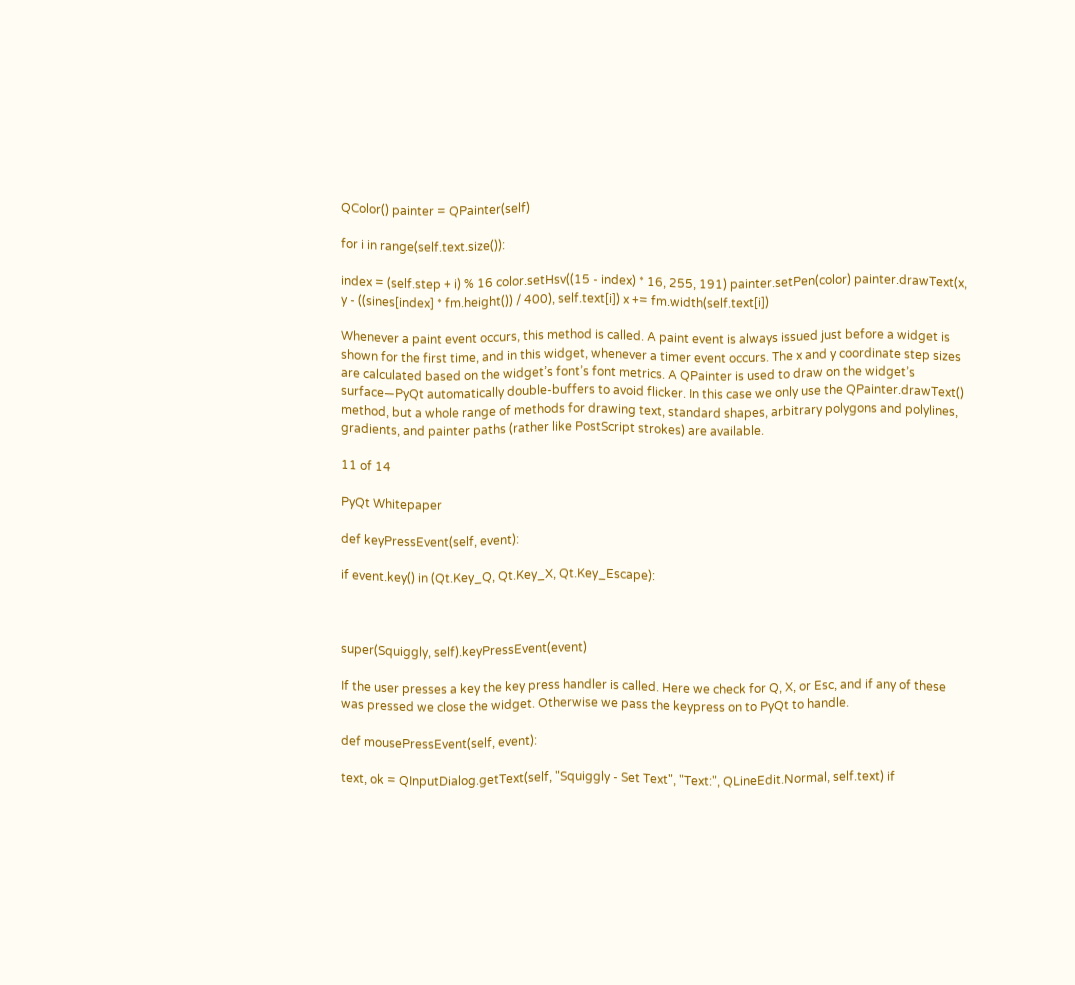QColor() painter = QPainter(self)

for i in range(self.text.size()):

index = (self.step + i) % 16 color.setHsv((15 - index) * 16, 255, 191) painter.setPen(color) painter.drawText(x, y - ((sines[index] * fm.height()) / 400), self.text[i]) x += fm.width(self.text[i])

Whenever a paint event occurs, this method is called. A paint event is always issued just before a widget is shown for the first time, and in this widget, whenever a timer event occurs. The x and y coordinate step sizes are calculated based on the widget’s font’s font metrics. A QPainter is used to draw on the widget’s surface—PyQt automatically double-buffers to avoid flicker. In this case we only use the QPainter.drawText() method, but a whole range of methods for drawing text, standard shapes, arbitrary polygons and polylines, gradients, and painter paths (rather like PostScript strokes) are available.

11 of 14

PyQt Whitepaper

def keyPressEvent(self, event):

if event.key() in (Qt.Key_Q, Qt.Key_X, Qt.Key_Escape):



super(Squiggly, self).keyPressEvent(event)

If the user presses a key the key press handler is called. Here we check for Q, X, or Esc, and if any of these was pressed we close the widget. Otherwise we pass the keypress on to PyQt to handle.

def mousePressEvent(self, event):

text, ok = QInputDialog.getText(self, "Squiggly - Set Text", "Text:", QLineEdit.Normal, self.text) if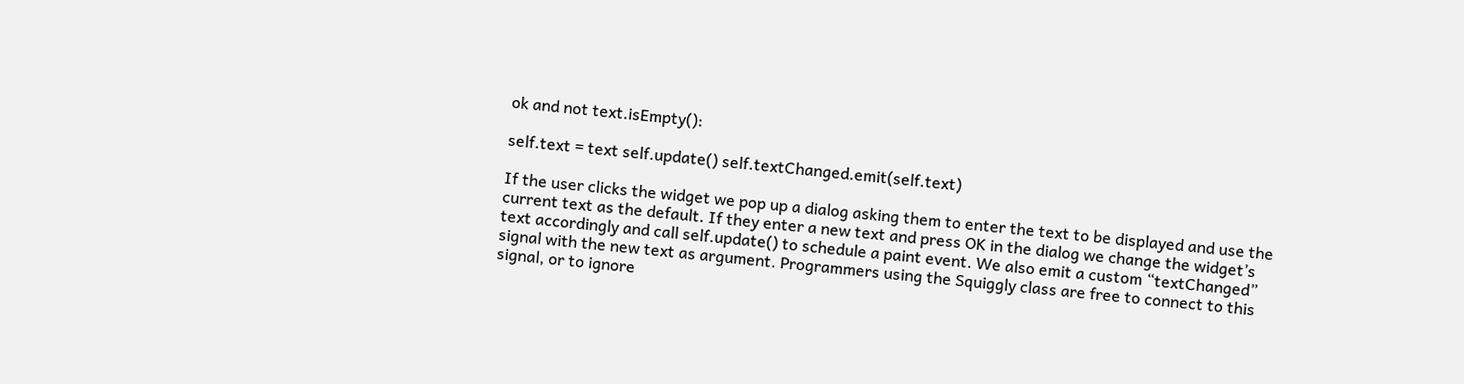ok and not text.isEmpty():

self.text = text self.update() self.textChanged.emit(self.text)

If the user clicks the widget we pop up a dialog asking them to enter the text to be displayed and use the current text as the default. If they enter a new text and press OK in the dialog we change the widget’s text accordingly and call self.update() to schedule a paint event. We also emit a custom “textChanged” signal with the new text as argument. Programmers using the Squiggly class are free to connect to this signal, or to ignore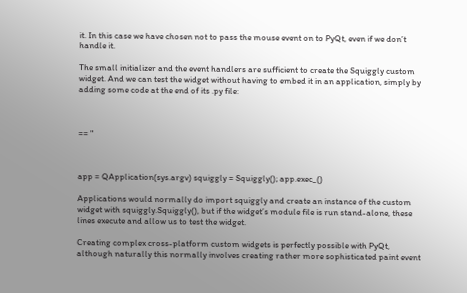it. In this case we have chosen not to pass the mouse event on to PyQt, even if we don’t handle it.

The small initializer and the event handlers are sufficient to create the Squiggly custom widget. And we can test the widget without having to embed it in an application, simply by adding some code at the end of its .py file:



== "



app = QApplication(sys.argv) squiggly = Squiggly(); app.exec_()

Applications would normally do import squiggly and create an instance of the custom widget with squiggly.Squiggly(), but if the widget’s module file is run stand-alone, these lines execute and allow us to test the widget.

Creating complex cross-platform custom widgets is perfectly possible with PyQt, although naturally this normally involves creating rather more sophisticated paint event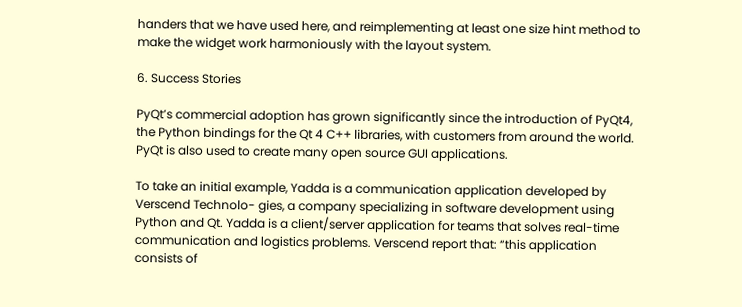handers that we have used here, and reimplementing at least one size hint method to make the widget work harmoniously with the layout system.

6. Success Stories

PyQt’s commercial adoption has grown significantly since the introduction of PyQt4, the Python bindings for the Qt 4 C++ libraries, with customers from around the world. PyQt is also used to create many open source GUI applications.

To take an initial example, Yadda is a communication application developed by Verscend Technolo- gies, a company specializing in software development using Python and Qt. Yadda is a client/server application for teams that solves real-time communication and logistics problems. Verscend report that: “this application consists of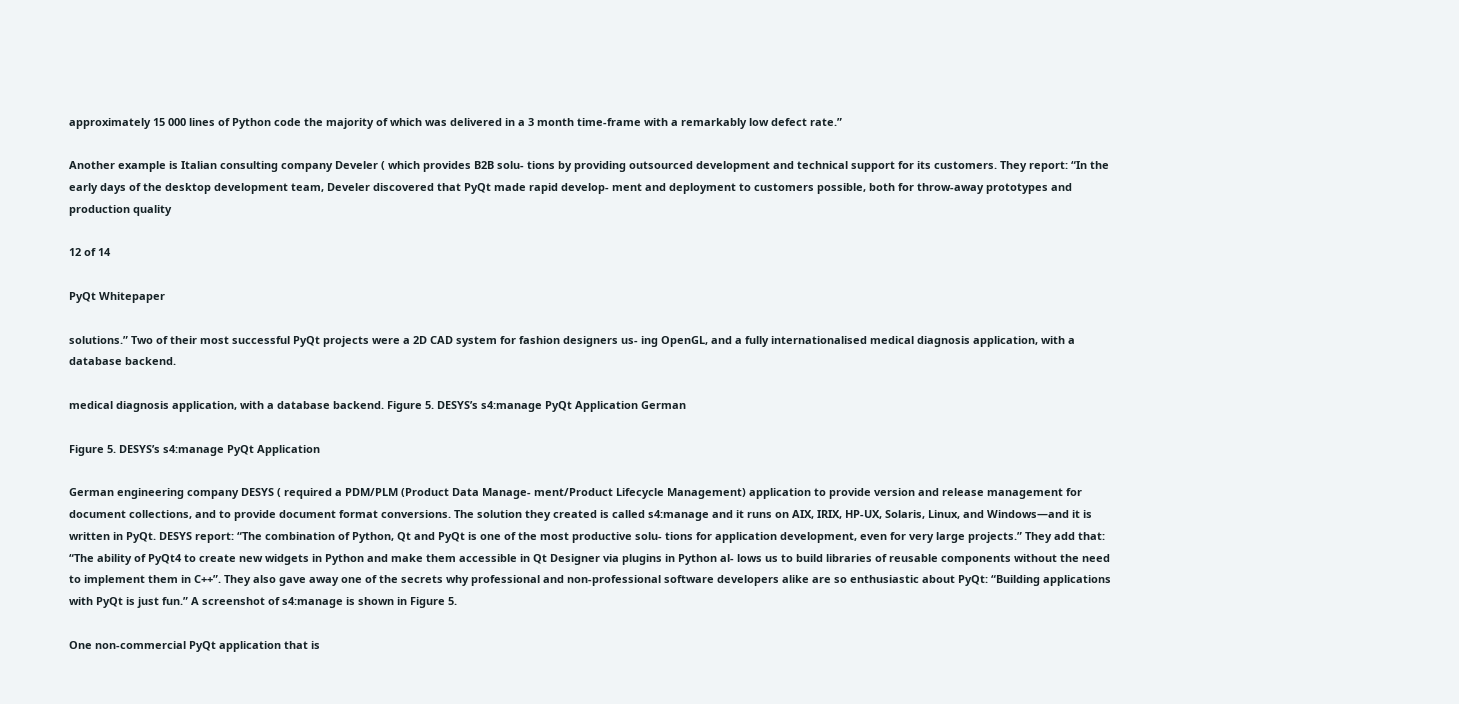approximately 15 000 lines of Python code the majority of which was delivered in a 3 month time-frame with a remarkably low defect rate.”

Another example is Italian consulting company Develer ( which provides B2B solu- tions by providing outsourced development and technical support for its customers. They report: “In the early days of the desktop development team, Develer discovered that PyQt made rapid develop- ment and deployment to customers possible, both for throw-away prototypes and production quality

12 of 14

PyQt Whitepaper

solutions.” Two of their most successful PyQt projects were a 2D CAD system for fashion designers us- ing OpenGL, and a fully internationalised medical diagnosis application, with a database backend.

medical diagnosis application, with a database backend. Figure 5. DESYS’s s4:manage PyQt Application German

Figure 5. DESYS’s s4:manage PyQt Application

German engineering company DESYS ( required a PDM/PLM (Product Data Manage- ment/Product Lifecycle Management) application to provide version and release management for document collections, and to provide document format conversions. The solution they created is called s4:manage and it runs on AIX, IRIX, HP-UX, Solaris, Linux, and Windows—and it is written in PyQt. DESYS report: “The combination of Python, Qt and PyQt is one of the most productive solu- tions for application development, even for very large projects.” They add that: “The ability of PyQt4 to create new widgets in Python and make them accessible in Qt Designer via plugins in Python al- lows us to build libraries of reusable components without the need to implement them in C++”. They also gave away one of the secrets why professional and non-professional software developers alike are so enthusiastic about PyQt: “Building applications with PyQt is just fun.” A screenshot of s4:manage is shown in Figure 5.

One non-commercial PyQt application that is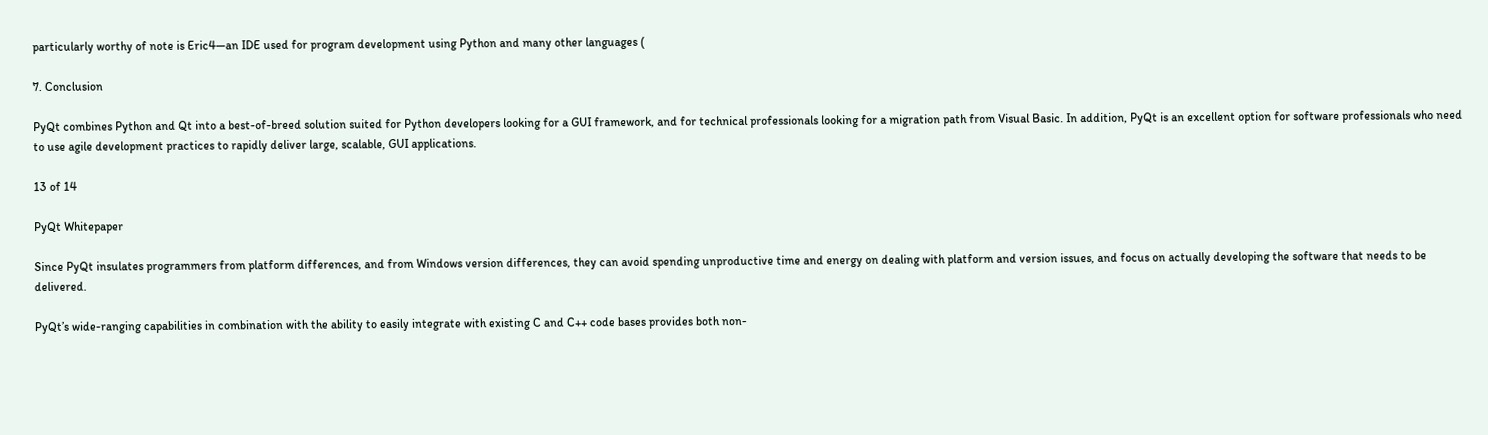particularly worthy of note is Eric4—an IDE used for program development using Python and many other languages (

7. Conclusion

PyQt combines Python and Qt into a best-of-breed solution suited for Python developers looking for a GUI framework, and for technical professionals looking for a migration path from Visual Basic. In addition, PyQt is an excellent option for software professionals who need to use agile development practices to rapidly deliver large, scalable, GUI applications.

13 of 14

PyQt Whitepaper

Since PyQt insulates programmers from platform differences, and from Windows version differences, they can avoid spending unproductive time and energy on dealing with platform and version issues, and focus on actually developing the software that needs to be delivered.

PyQt’s wide-ranging capabilities in combination with the ability to easily integrate with existing C and C++ code bases provides both non-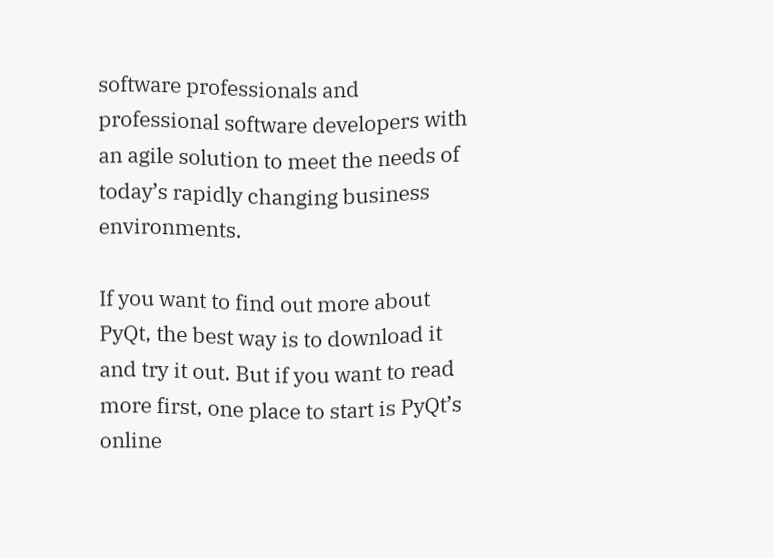software professionals and professional software developers with an agile solution to meet the needs of today’s rapidly changing business environments.

If you want to find out more about PyQt, the best way is to download it and try it out. But if you want to read more first, one place to start is PyQt’s online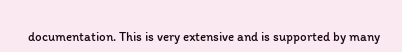documentation. This is very extensive and is supported by many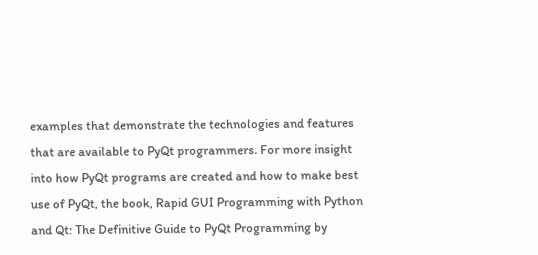examples that demonstrate the technologies and features that are available to PyQt programmers. For more insight into how PyQt programs are created and how to make best use of PyQt, the book, Rapid GUI Programming with Python and Qt: The Definitive Guide to PyQt Programming by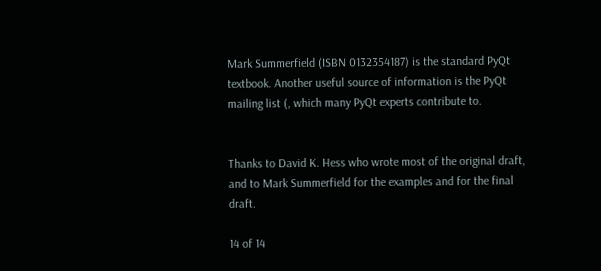Mark Summerfield (ISBN 0132354187) is the standard PyQt textbook. Another useful source of information is the PyQt mailing list (, which many PyQt experts contribute to.


Thanks to David K. Hess who wrote most of the original draft, and to Mark Summerfield for the examples and for the final draft.

14 of 14